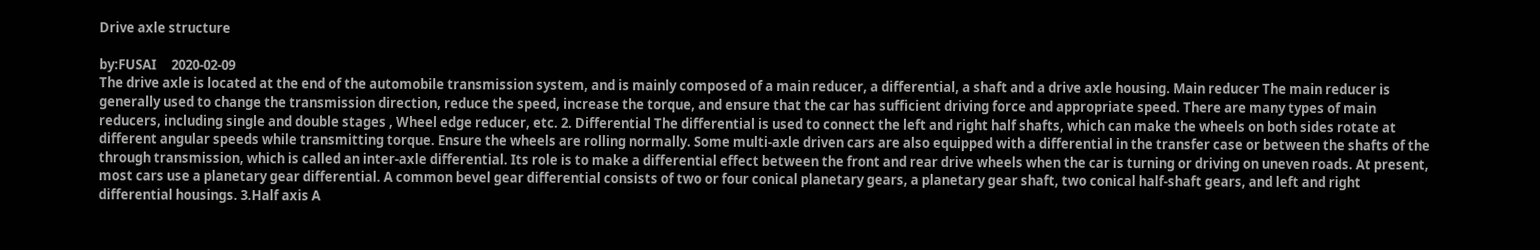Drive axle structure

by:FUSAI     2020-02-09
The drive axle is located at the end of the automobile transmission system, and is mainly composed of a main reducer, a differential, a shaft and a drive axle housing. Main reducer The main reducer is generally used to change the transmission direction, reduce the speed, increase the torque, and ensure that the car has sufficient driving force and appropriate speed. There are many types of main reducers, including single and double stages , Wheel edge reducer, etc. 2. Differential The differential is used to connect the left and right half shafts, which can make the wheels on both sides rotate at different angular speeds while transmitting torque. Ensure the wheels are rolling normally. Some multi-axle driven cars are also equipped with a differential in the transfer case or between the shafts of the through transmission, which is called an inter-axle differential. Its role is to make a differential effect between the front and rear drive wheels when the car is turning or driving on uneven roads. At present, most cars use a planetary gear differential. A common bevel gear differential consists of two or four conical planetary gears, a planetary gear shaft, two conical half-shaft gears, and left and right differential housings. 3.Half axis A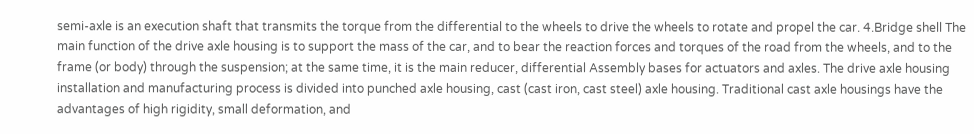semi-axle is an execution shaft that transmits the torque from the differential to the wheels to drive the wheels to rotate and propel the car. 4.Bridge shell The main function of the drive axle housing is to support the mass of the car, and to bear the reaction forces and torques of the road from the wheels, and to the frame (or body) through the suspension; at the same time, it is the main reducer, differential Assembly bases for actuators and axles. The drive axle housing installation and manufacturing process is divided into punched axle housing, cast (cast iron, cast steel) axle housing. Traditional cast axle housings have the advantages of high rigidity, small deformation, and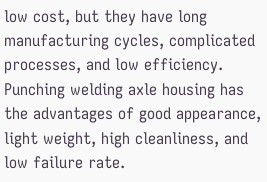low cost, but they have long manufacturing cycles, complicated processes, and low efficiency. Punching welding axle housing has the advantages of good appearance, light weight, high cleanliness, and low failure rate.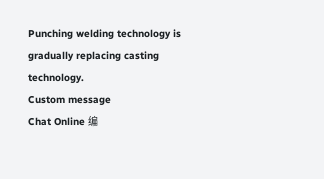Punching welding technology is gradually replacing casting technology.
Custom message
Chat Online 编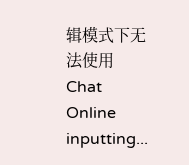辑模式下无法使用
Chat Online inputting...